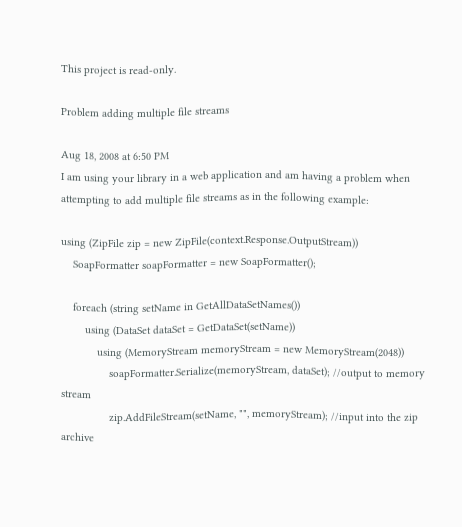This project is read-only.

Problem adding multiple file streams

Aug 18, 2008 at 6:50 PM
I am using your library in a web application and am having a problem when attempting to add multiple file streams as in the following example:

using (ZipFile zip = new ZipFile(context.Response.OutputStream))
    SoapFormatter soapFormatter = new SoapFormatter();

    foreach (string setName in GetAllDataSetNames())
        using (DataSet dataSet = GetDataSet(setName))
            using (MemoryStream memoryStream = new MemoryStream(2048))
                soapFormatter.Serialize(memoryStream, dataSet); //output to memory stream
                zip.AddFileStream(setName, "", memoryStream); //input into the zip archive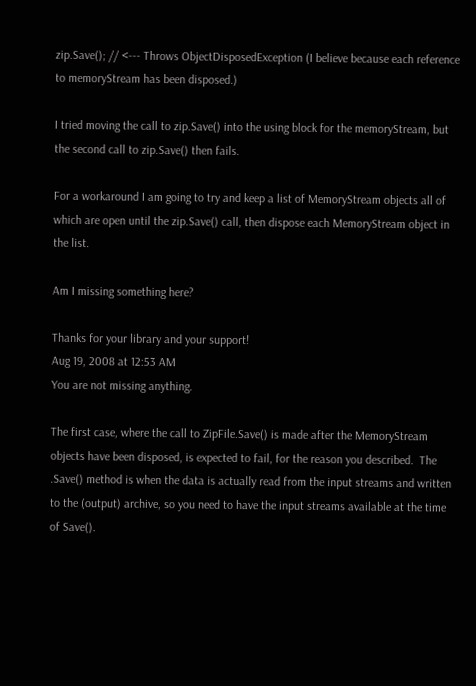zip.Save(); // <--- Throws ObjectDisposedException (I believe because each reference to memoryStream has been disposed.)

I tried moving the call to zip.Save() into the using block for the memoryStream, but the second call to zip.Save() then fails.

For a workaround I am going to try and keep a list of MemoryStream objects all of which are open until the zip.Save() call, then dispose each MemoryStream object in the list.

Am I missing something here?

Thanks for your library and your support!
Aug 19, 2008 at 12:53 AM
You are not missing anything.

The first case, where the call to ZipFile.Save() is made after the MemoryStream objects have been disposed, is expected to fail, for the reason you described.  The .Save() method is when the data is actually read from the input streams and written to the (output) archive, so you need to have the input streams available at the time of Save().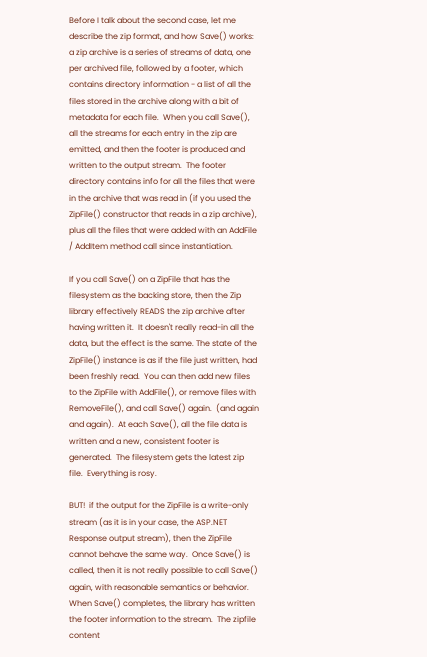Before I talk about the second case, let me describe the zip format, and how Save() works: a zip archive is a series of streams of data, one per archived file, followed by a footer, which contains directory information - a list of all the files stored in the archive along with a bit of metadata for each file.  When you call Save(), all the streams for each entry in the zip are emitted, and then the footer is produced and written to the output stream.  The footer directory contains info for all the files that were in the archive that was read in (if you used the ZipFile() constructor that reads in a zip archive), plus all the files that were added with an AddFile / AddItem method call since instantiation.

If you call Save() on a ZipFile that has the filesystem as the backing store, then the Zip library effectively READS the zip archive after having written it.  It doesn't really read-in all the data, but the effect is the same. The state of the ZipFile() instance is as if the file just written, had been freshly read.  You can then add new files to the ZipFile with AddFile(), or remove files with RemoveFile(), and call Save() again.  (and again and again).  At each Save(), all the file data is written and a new, consistent footer is generated.  The filesystem gets the latest zip file.  Everything is rosy.

BUT!  if the output for the ZipFile is a write-only stream (as it is in your case, the ASP.NET Response output stream), then the ZipFile cannot behave the same way.  Once Save() is called, then it is not really possible to call Save() again, with reasonable semantics or behavior.  When Save() completes, the library has written the footer information to the stream.  The zipfile content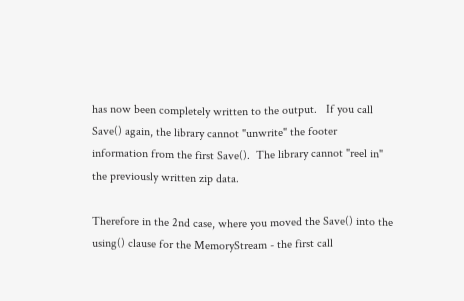has now been completely written to the output.   If you call Save() again, the library cannot "unwrite" the footer information from the first Save().  The library cannot "reel in" the previously written zip data.

Therefore in the 2nd case, where you moved the Save() into the using() clause for the MemoryStream - the first call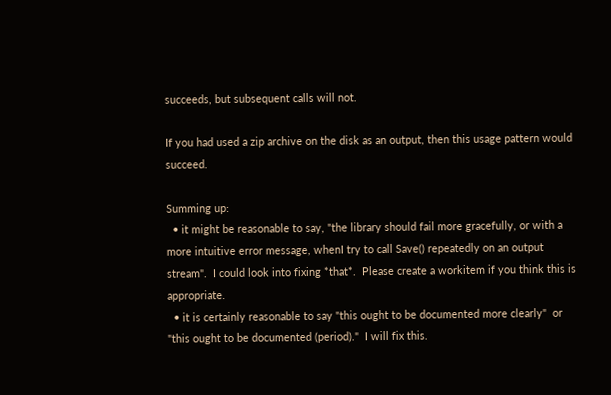succeeds, but subsequent calls will not.

If you had used a zip archive on the disk as an output, then this usage pattern would succeed.

Summing up:
  • it might be reasonable to say, "the library should fail more gracefully, or with a more intuitive error message, whenI try to call Save() repeatedly on an output stream".  I could look into fixing *that*.  Please create a workitem if you think this is appropriate.
  • it is certainly reasonable to say "this ought to be documented more clearly"  or "this ought to be documented (period)."  I will fix this.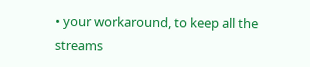• your workaround, to keep all the streams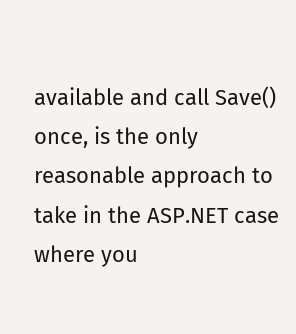available and call Save() once, is the only reasonable approach to take in the ASP.NET case where you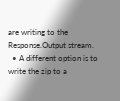are writing to the Response.Output stream.
  • A different option is to write the zip to a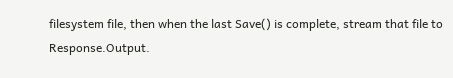filesystem file, then when the last Save() is complete, stream that file to Response.Output.